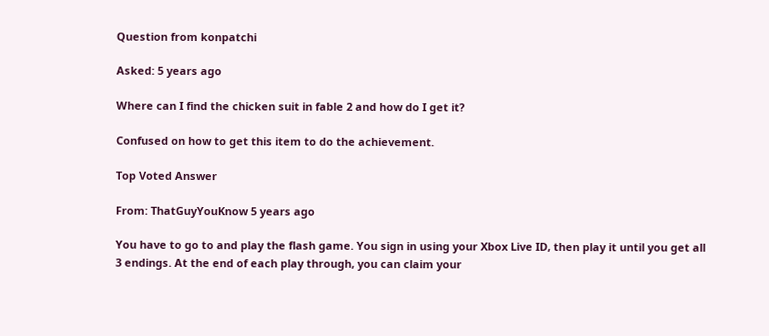Question from konpatchi

Asked: 5 years ago

Where can I find the chicken suit in fable 2 and how do I get it?

Confused on how to get this item to do the achievement.

Top Voted Answer

From: ThatGuyYouKnow 5 years ago

You have to go to and play the flash game. You sign in using your Xbox Live ID, then play it until you get all 3 endings. At the end of each play through, you can claim your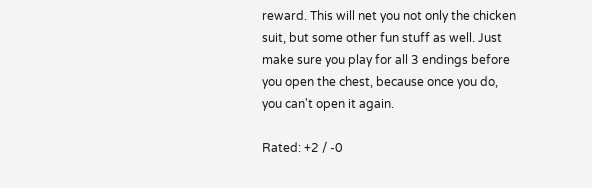reward. This will net you not only the chicken suit, but some other fun stuff as well. Just make sure you play for all 3 endings before you open the chest, because once you do, you can't open it again.

Rated: +2 / -0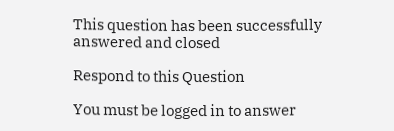This question has been successfully answered and closed

Respond to this Question

You must be logged in to answer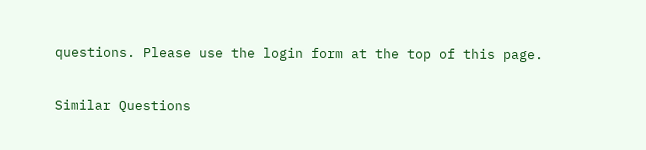questions. Please use the login form at the top of this page.

Similar Questions